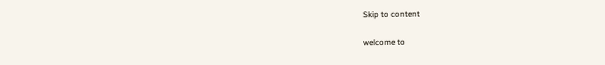Skip to content

welcome to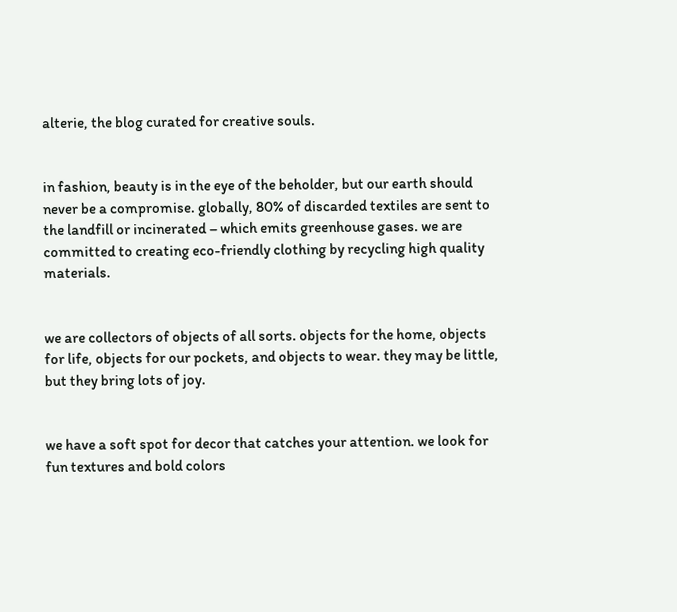alterie, the blog curated for creative souls.


in fashion, beauty is in the eye of the beholder, but our earth should never be a compromise. globally, 80% of discarded textiles are sent to the landfill or incinerated – which emits greenhouse gases. we are committed to creating eco-friendly clothing by recycling high quality materials.


we are collectors of objects of all sorts. objects for the home, objects for life, objects for our pockets, and objects to wear. they may be little, but they bring lots of joy.


we have a soft spot for decor that catches your attention. we look for fun textures and bold colors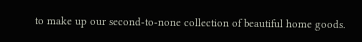to make up our second-to-none collection of beautiful home goods.